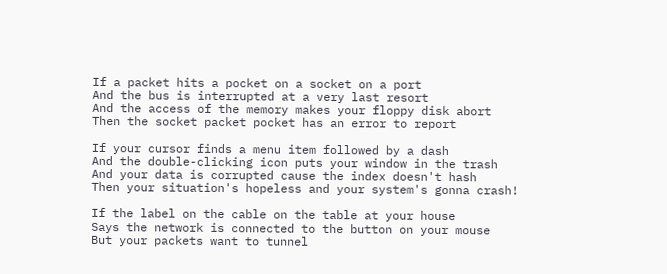If a packet hits a pocket on a socket on a port
And the bus is interrupted at a very last resort
And the access of the memory makes your floppy disk abort
Then the socket packet pocket has an error to report

If your cursor finds a menu item followed by a dash
And the double-clicking icon puts your window in the trash
And your data is corrupted cause the index doesn't hash
Then your situation's hopeless and your system's gonna crash!

If the label on the cable on the table at your house
Says the network is connected to the button on your mouse
But your packets want to tunnel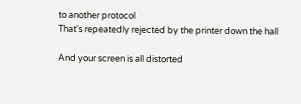to another protocol
That's repeatedly rejected by the printer down the hall

And your screen is all distorted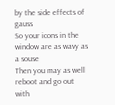by the side effects of gauss
So your icons in the window are as wavy as a souse
Then you may as well reboot and go out with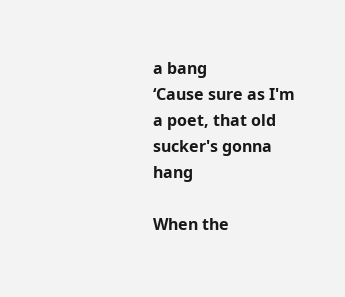a bang
‘Cause sure as I'm a poet, that old sucker's gonna hang

When the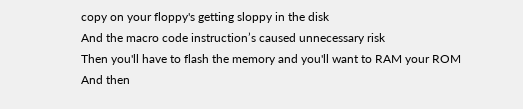copy on your floppy's getting sloppy in the disk
And the macro code instruction’s caused unnecessary risk
Then you'll have to flash the memory and you'll want to RAM your ROM
And then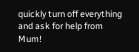quickly turn off everything and ask for help from Mum!